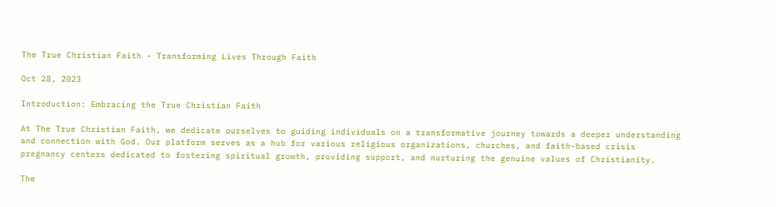The True Christian Faith - Transforming Lives Through Faith

Oct 28, 2023

Introduction: Embracing the True Christian Faith

At The True Christian Faith, we dedicate ourselves to guiding individuals on a transformative journey towards a deeper understanding and connection with God. Our platform serves as a hub for various religious organizations, churches, and faith-based crisis pregnancy centers dedicated to fostering spiritual growth, providing support, and nurturing the genuine values of Christianity.

The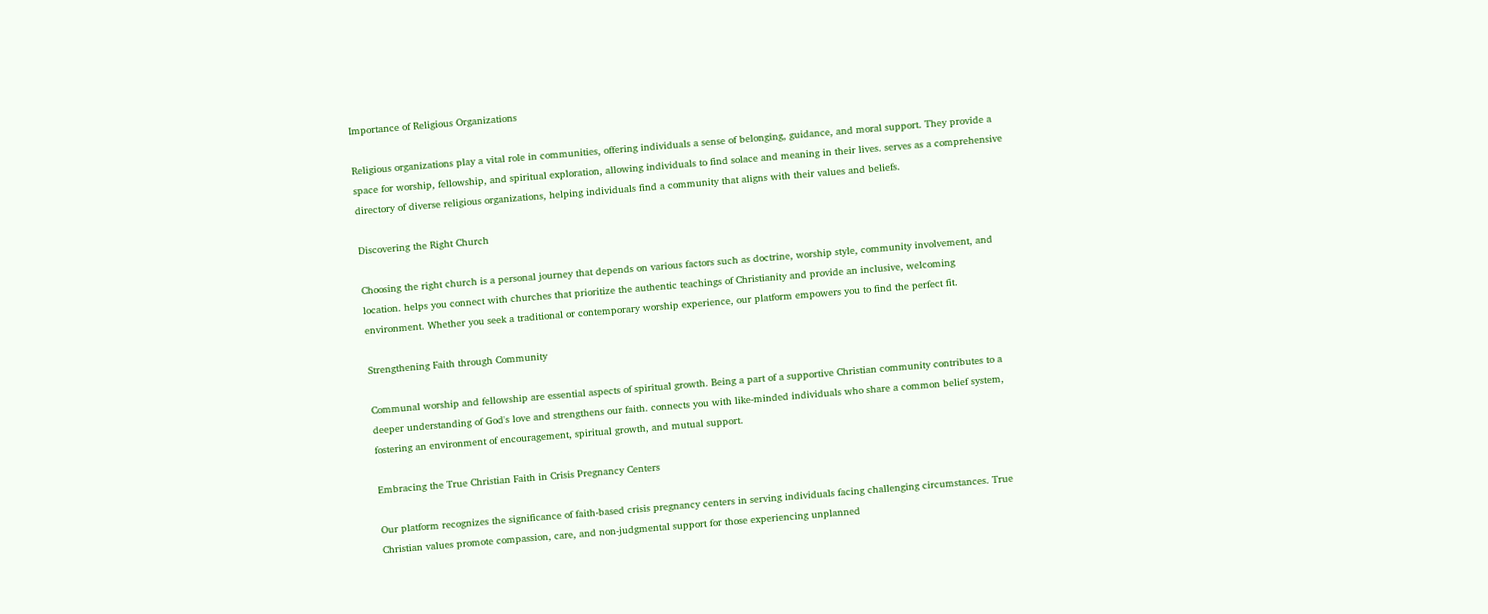Importance of Religious Organizations

Religious organizations play a vital role in communities, offering individuals a sense of belonging, guidance, and moral support. They provide a space for worship, fellowship, and spiritual exploration, allowing individuals to find solace and meaning in their lives. serves as a comprehensive directory of diverse religious organizations, helping individuals find a community that aligns with their values and beliefs.

Discovering the Right Church

Choosing the right church is a personal journey that depends on various factors such as doctrine, worship style, community involvement, and location. helps you connect with churches that prioritize the authentic teachings of Christianity and provide an inclusive, welcoming environment. Whether you seek a traditional or contemporary worship experience, our platform empowers you to find the perfect fit.

Strengthening Faith through Community

Communal worship and fellowship are essential aspects of spiritual growth. Being a part of a supportive Christian community contributes to a deeper understanding of God's love and strengthens our faith. connects you with like-minded individuals who share a common belief system, fostering an environment of encouragement, spiritual growth, and mutual support.

Embracing the True Christian Faith in Crisis Pregnancy Centers

Our platform recognizes the significance of faith-based crisis pregnancy centers in serving individuals facing challenging circumstances. True Christian values promote compassion, care, and non-judgmental support for those experiencing unplanned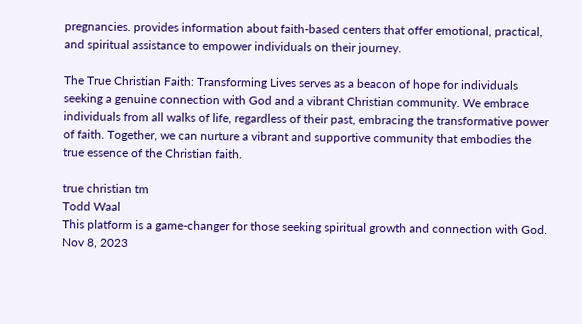pregnancies. provides information about faith-based centers that offer emotional, practical, and spiritual assistance to empower individuals on their journey.

The True Christian Faith: Transforming Lives serves as a beacon of hope for individuals seeking a genuine connection with God and a vibrant Christian community. We embrace individuals from all walks of life, regardless of their past, embracing the transformative power of faith. Together, we can nurture a vibrant and supportive community that embodies the true essence of the Christian faith.

true christian tm
Todd Waal
This platform is a game-changer for those seeking spiritual growth and connection with God.
Nov 8, 2023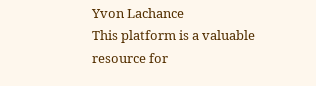Yvon Lachance
This platform is a valuable resource for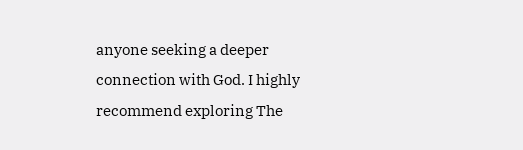anyone seeking a deeper connection with God. I highly recommend exploring The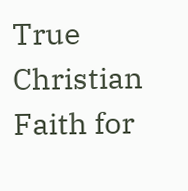True Christian Faith for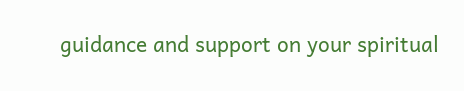guidance and support on your spiritual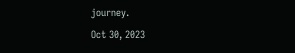journey.
Oct 30, 2023